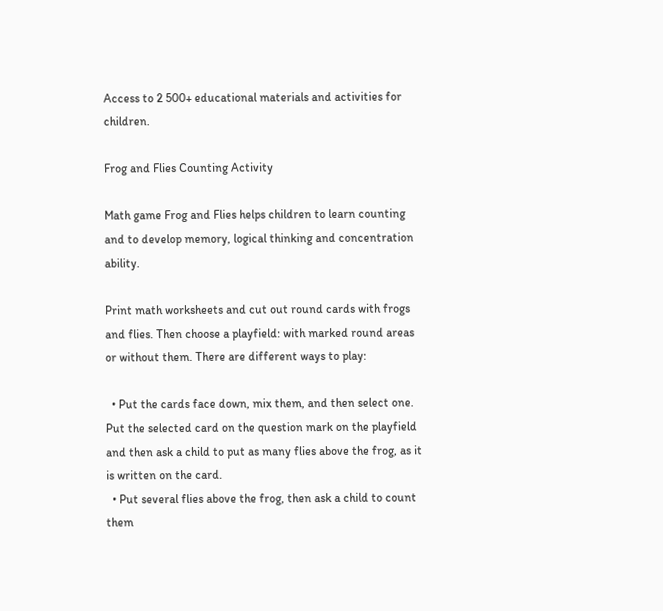Access to 2 500+ educational materials and activities for children.

Frog and Flies Counting Activity

Math game Frog and Flies helps children to learn counting and to develop memory, logical thinking and concentration ability.

Print math worksheets and cut out round cards with frogs and flies. Then choose a playfield: with marked round areas or without them. There are different ways to play:

  • Put the cards face down, mix them, and then select one. Put the selected card on the question mark on the playfield and then ask a child to put as many flies above the frog, as it is written on the card.
  • Put several flies above the frog, then ask a child to count them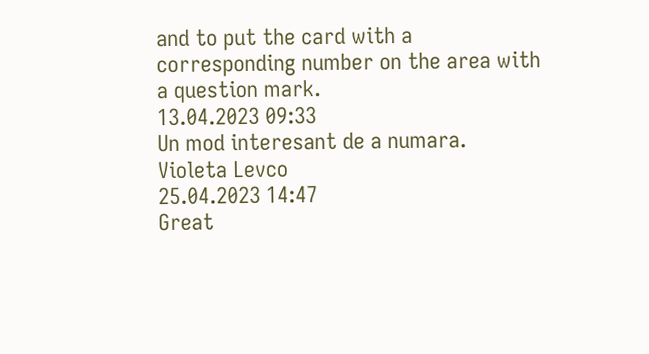and to put the card with a corresponding number on the area with a question mark.
13.04.2023 09:33
Un mod interesant de a numara.
Violeta Levco
25.04.2023 14:47
Great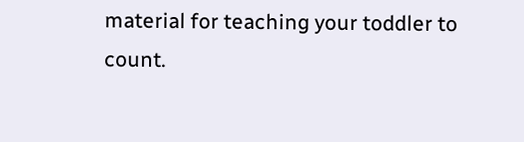material for teaching your toddler to count.